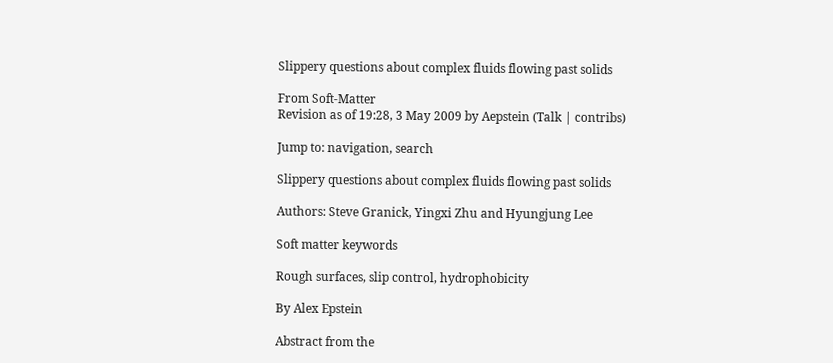Slippery questions about complex fluids flowing past solids

From Soft-Matter
Revision as of 19:28, 3 May 2009 by Aepstein (Talk | contribs)

Jump to: navigation, search

Slippery questions about complex fluids flowing past solids

Authors: Steve Granick, Yingxi Zhu and Hyungjung Lee

Soft matter keywords

Rough surfaces, slip control, hydrophobicity

By Alex Epstein

Abstract from the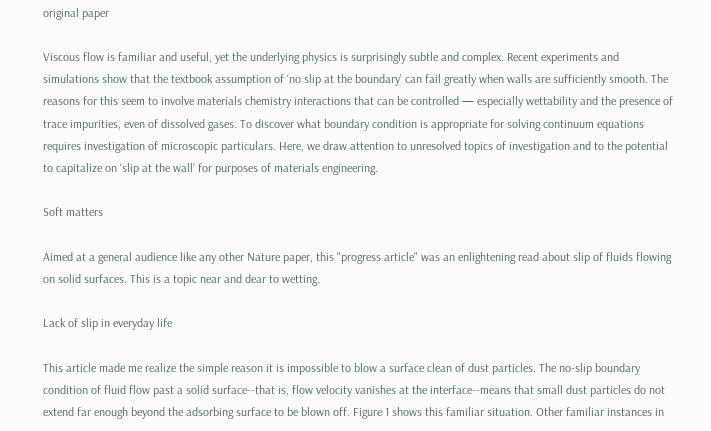original paper

Viscous flow is familiar and useful, yet the underlying physics is surprisingly subtle and complex. Recent experiments and simulations show that the textbook assumption of ‘no slip at the boundary’ can fail greatly when walls are sufficiently smooth. The reasons for this seem to involve materials chemistry interactions that can be controlled — especially wettability and the presence of trace impurities, even of dissolved gases. To discover what boundary condition is appropriate for solving continuum equations requires investigation of microscopic particulars. Here, we draw attention to unresolved topics of investigation and to the potential to capitalize on ‘slip at the wall’ for purposes of materials engineering.

Soft matters

Aimed at a general audience like any other Nature paper, this "progress article" was an enlightening read about slip of fluids flowing on solid surfaces. This is a topic near and dear to wetting.

Lack of slip in everyday life

This article made me realize the simple reason it is impossible to blow a surface clean of dust particles. The no-slip boundary condition of fluid flow past a solid surface--that is, flow velocity vanishes at the interface--means that small dust particles do not extend far enough beyond the adsorbing surface to be blown off. Figure 1 shows this familiar situation. Other familiar instances in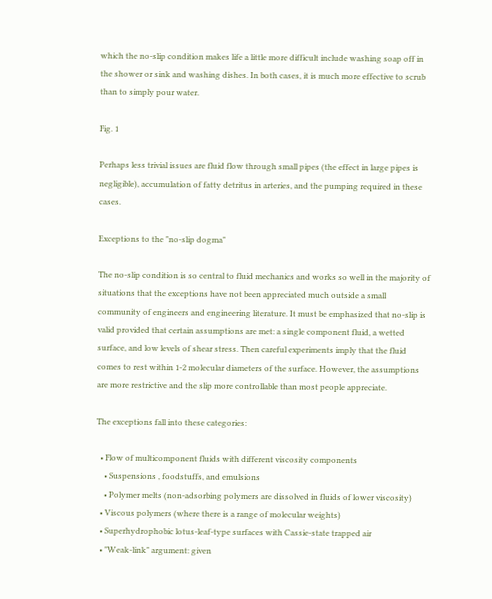which the no-slip condition makes life a little more difficult include washing soap off in the shower or sink and washing dishes. In both cases, it is much more effective to scrub than to simply pour water.

Fig. 1

Perhaps less trivial issues are fluid flow through small pipes (the effect in large pipes is negligible), accumulation of fatty detritus in arteries, and the pumping required in these cases.

Exceptions to the "no-slip dogma"

The no-slip condition is so central to fluid mechanics and works so well in the majority of situations that the exceptions have not been appreciated much outside a small community of engineers and engineering literature. It must be emphasized that no-slip is valid provided that certain assumptions are met: a single component fluid, a wetted surface, and low levels of shear stress. Then careful experiments imply that the fluid comes to rest within 1-2 molecular diameters of the surface. However, the assumptions are more restrictive and the slip more controllable than most people appreciate.

The exceptions fall into these categories:

  • Flow of multicomponent fluids with different viscosity components
    • Suspensions , foodstuffs, and emulsions
    • Polymer melts (non-adsorbing polymers are dissolved in fluids of lower viscosity)
  • Viscous polymers (where there is a range of molecular weights)
  • Superhydrophobic lotus-leaf-type surfaces with Cassie-state trapped air
  • "Weak-link" argument: given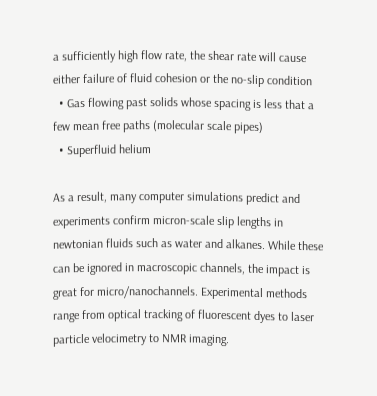a sufficiently high flow rate, the shear rate will cause either failure of fluid cohesion or the no-slip condition
  • Gas flowing past solids whose spacing is less that a few mean free paths (molecular scale pipes)
  • Superfluid helium

As a result, many computer simulations predict and experiments confirm micron-scale slip lengths in newtonian fluids such as water and alkanes. While these can be ignored in macroscopic channels, the impact is great for micro/nanochannels. Experimental methods range from optical tracking of fluorescent dyes to laser particle velocimetry to NMR imaging.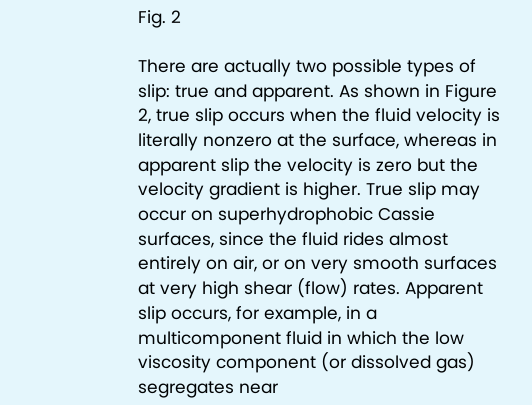Fig. 2

There are actually two possible types of slip: true and apparent. As shown in Figure 2, true slip occurs when the fluid velocity is literally nonzero at the surface, whereas in apparent slip the velocity is zero but the velocity gradient is higher. True slip may occur on superhydrophobic Cassie surfaces, since the fluid rides almost entirely on air, or on very smooth surfaces at very high shear (flow) rates. Apparent slip occurs, for example, in a multicomponent fluid in which the low viscosity component (or dissolved gas) segregates near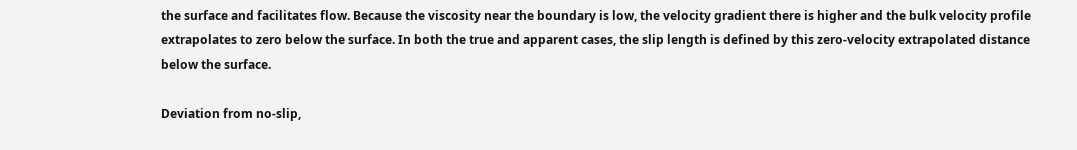the surface and facilitates flow. Because the viscosity near the boundary is low, the velocity gradient there is higher and the bulk velocity profile extrapolates to zero below the surface. In both the true and apparent cases, the slip length is defined by this zero-velocity extrapolated distance below the surface.

Deviation from no-slip,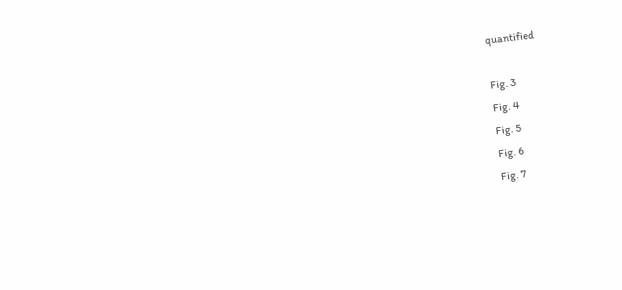quantified

Fig. 3
Fig. 4
Fig. 5
Fig. 6
Fig. 7